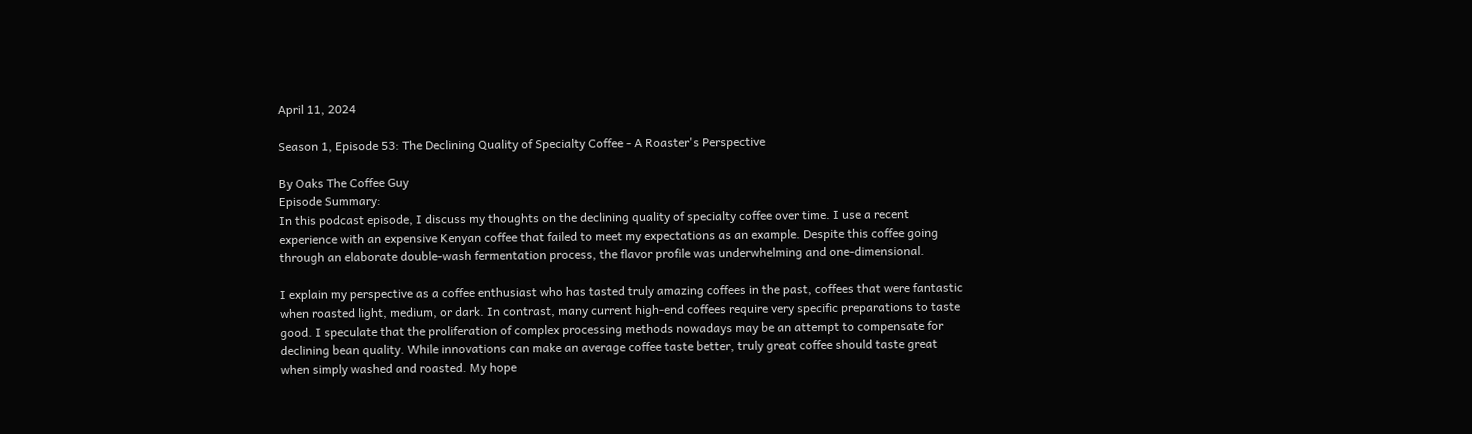April 11, 2024

Season 1, Episode 53: The Declining Quality of Specialty Coffee - A Roaster's Perspective

By Oaks The Coffee Guy
Episode Summary:
In this podcast episode, I discuss my thoughts on the declining quality of specialty coffee over time. I use a recent experience with an expensive Kenyan coffee that failed to meet my expectations as an example. Despite this coffee going through an elaborate double-wash fermentation process, the flavor profile was underwhelming and one-dimensional.

I explain my perspective as a coffee enthusiast who has tasted truly amazing coffees in the past, coffees that were fantastic when roasted light, medium, or dark. In contrast, many current high-end coffees require very specific preparations to taste good. I speculate that the proliferation of complex processing methods nowadays may be an attempt to compensate for declining bean quality. While innovations can make an average coffee taste better, truly great coffee should taste great when simply washed and roasted. My hope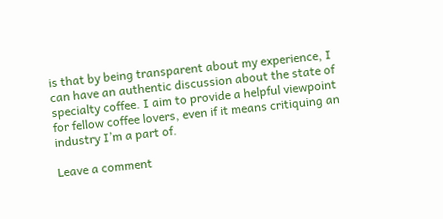is that by being transparent about my experience, I can have an authentic discussion about the state of specialty coffee. I aim to provide a helpful viewpoint for fellow coffee lovers, even if it means critiquing an industry I’m a part of.

Leave a comment